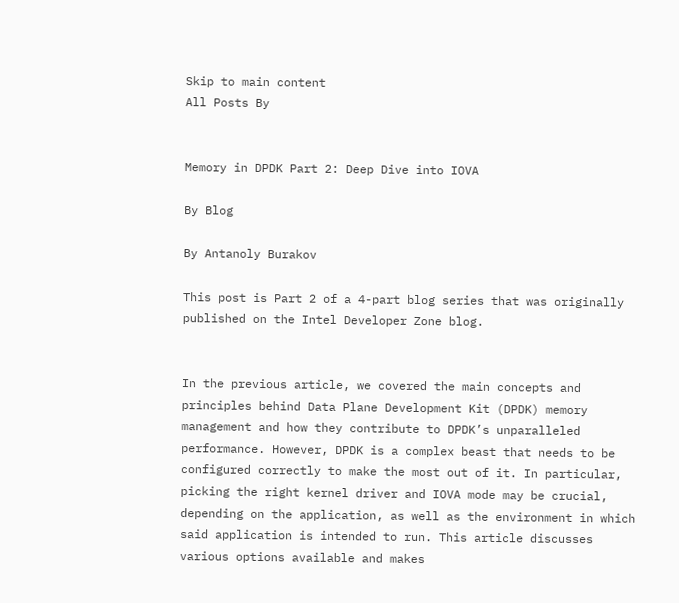Skip to main content
All Posts By


Memory in DPDK Part 2: Deep Dive into IOVA

By Blog

By Antanoly Burakov

This post is Part 2 of a 4-part blog series that was originally published on the Intel Developer Zone blog.


In the previous article, we covered the main concepts and principles behind Data Plane Development Kit (DPDK) memory management and how they contribute to DPDK’s unparalleled performance. However, DPDK is a complex beast that needs to be configured correctly to make the most out of it. In particular, picking the right kernel driver and IOVA mode may be crucial, depending on the application, as well as the environment in which said application is intended to run. This article discusses various options available and makes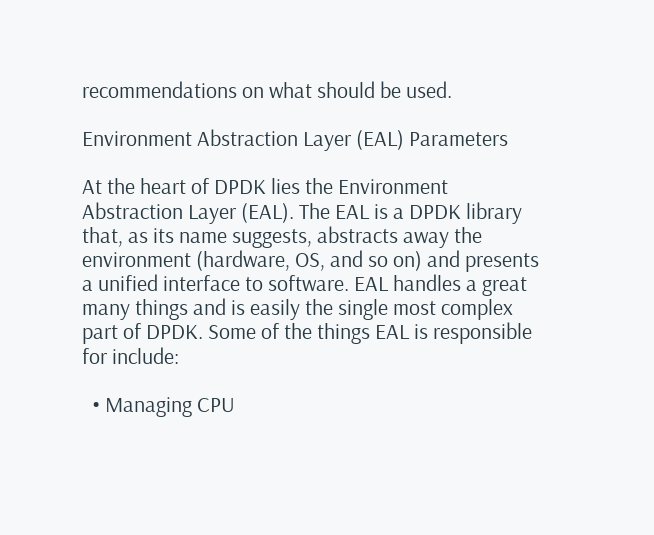recommendations on what should be used.

Environment Abstraction Layer (EAL) Parameters

At the heart of DPDK lies the Environment Abstraction Layer (EAL). The EAL is a DPDK library that, as its name suggests, abstracts away the environment (hardware, OS, and so on) and presents a unified interface to software. EAL handles a great many things and is easily the single most complex part of DPDK. Some of the things EAL is responsible for include:

  • Managing CPU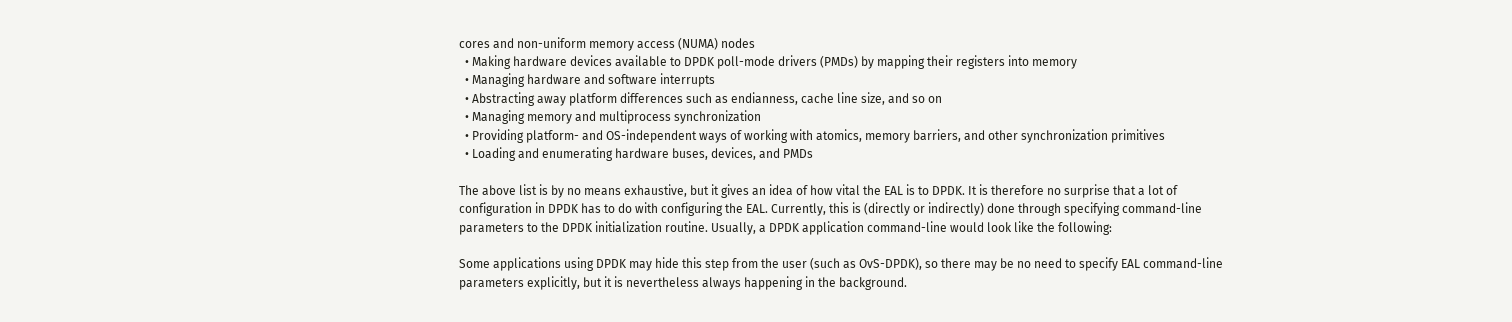cores and non-uniform memory access (NUMA) nodes
  • Making hardware devices available to DPDK poll-mode drivers (PMDs) by mapping their registers into memory
  • Managing hardware and software interrupts
  • Abstracting away platform differences such as endianness, cache line size, and so on
  • Managing memory and multiprocess synchronization
  • Providing platform- and OS-independent ways of working with atomics, memory barriers, and other synchronization primitives
  • Loading and enumerating hardware buses, devices, and PMDs

The above list is by no means exhaustive, but it gives an idea of how vital the EAL is to DPDK. It is therefore no surprise that a lot of configuration in DPDK has to do with configuring the EAL. Currently, this is (directly or indirectly) done through specifying command-line parameters to the DPDK initialization routine. Usually, a DPDK application command-line would look like the following:

Some applications using DPDK may hide this step from the user (such as OvS-DPDK), so there may be no need to specify EAL command-line parameters explicitly, but it is nevertheless always happening in the background.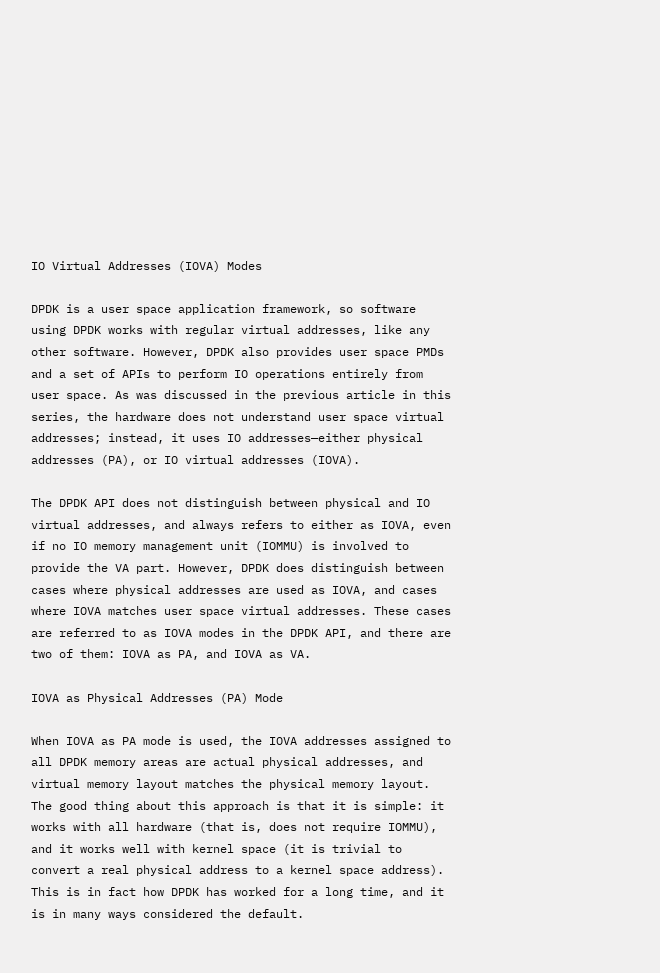IO Virtual Addresses (IOVA) Modes

DPDK is a user space application framework, so software using DPDK works with regular virtual addresses, like any other software. However, DPDK also provides user space PMDs and a set of APIs to perform IO operations entirely from user space. As was discussed in the previous article in this series, the hardware does not understand user space virtual addresses; instead, it uses IO addresses—either physical addresses (PA), or IO virtual addresses (IOVA).

The DPDK API does not distinguish between physical and IO virtual addresses, and always refers to either as IOVA, even if no IO memory management unit (IOMMU) is involved to provide the VA part. However, DPDK does distinguish between cases where physical addresses are used as IOVA, and cases where IOVA matches user space virtual addresses. These cases are referred to as IOVA modes in the DPDK API, and there are two of them: IOVA as PA, and IOVA as VA.

IOVA as Physical Addresses (PA) Mode

When IOVA as PA mode is used, the IOVA addresses assigned to all DPDK memory areas are actual physical addresses, and virtual memory layout matches the physical memory layout. The good thing about this approach is that it is simple: it works with all hardware (that is, does not require IOMMU), and it works well with kernel space (it is trivial to convert a real physical address to a kernel space address). This is in fact how DPDK has worked for a long time, and it is in many ways considered the default.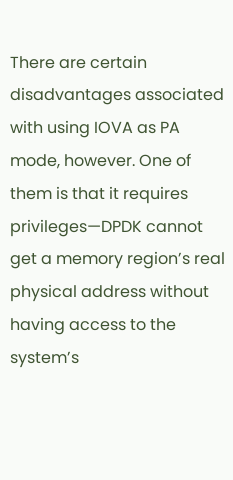There are certain disadvantages associated with using IOVA as PA mode, however. One of them is that it requires privileges—DPDK cannot get a memory region’s real physical address without having access to the system’s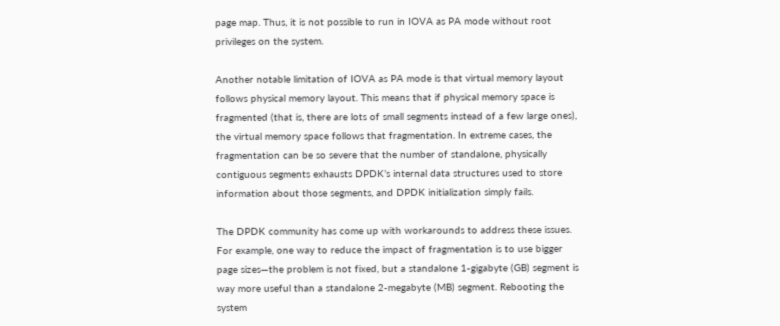page map. Thus, it is not possible to run in IOVA as PA mode without root privileges on the system.

Another notable limitation of IOVA as PA mode is that virtual memory layout follows physical memory layout. This means that if physical memory space is fragmented (that is, there are lots of small segments instead of a few large ones), the virtual memory space follows that fragmentation. In extreme cases, the fragmentation can be so severe that the number of standalone, physically contiguous segments exhausts DPDK’s internal data structures used to store information about those segments, and DPDK initialization simply fails.

The DPDK community has come up with workarounds to address these issues. For example, one way to reduce the impact of fragmentation is to use bigger page sizes—the problem is not fixed, but a standalone 1-gigabyte (GB) segment is way more useful than a standalone 2-megabyte (MB) segment. Rebooting the system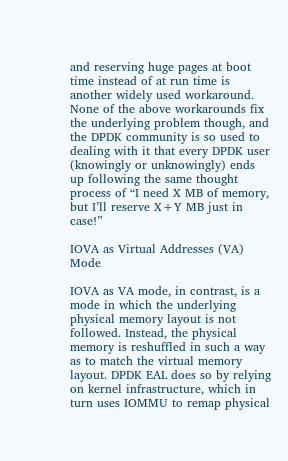and reserving huge pages at boot time instead of at run time is another widely used workaround. None of the above workarounds fix the underlying problem though, and the DPDK community is so used to dealing with it that every DPDK user (knowingly or unknowingly) ends up following the same thought process of “I need X MB of memory, but I’ll reserve X+Y MB just in case!”

IOVA as Virtual Addresses (VA) Mode

IOVA as VA mode, in contrast, is a mode in which the underlying physical memory layout is not followed. Instead, the physical memory is reshuffled in such a way as to match the virtual memory layout. DPDK EAL does so by relying on kernel infrastructure, which in turn uses IOMMU to remap physical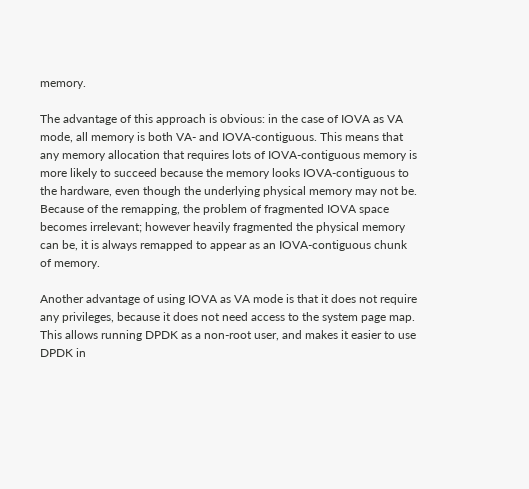memory.

The advantage of this approach is obvious: in the case of IOVA as VA mode, all memory is both VA- and IOVA-contiguous. This means that any memory allocation that requires lots of IOVA-contiguous memory is more likely to succeed because the memory looks IOVA-contiguous to the hardware, even though the underlying physical memory may not be. Because of the remapping, the problem of fragmented IOVA space becomes irrelevant; however heavily fragmented the physical memory can be, it is always remapped to appear as an IOVA-contiguous chunk of memory.

Another advantage of using IOVA as VA mode is that it does not require any privileges, because it does not need access to the system page map. This allows running DPDK as a non-root user, and makes it easier to use DPDK in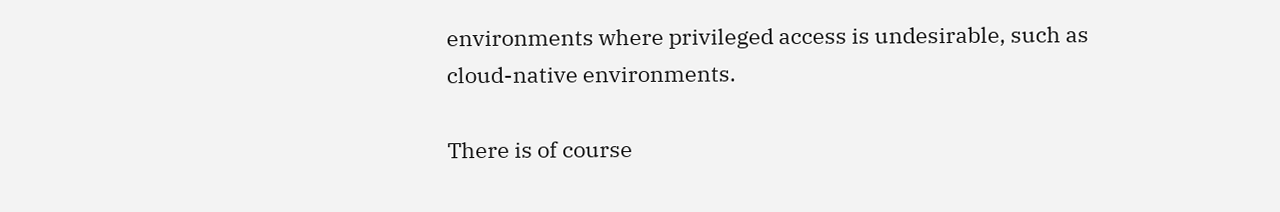environments where privileged access is undesirable, such as cloud-native environments.

There is of course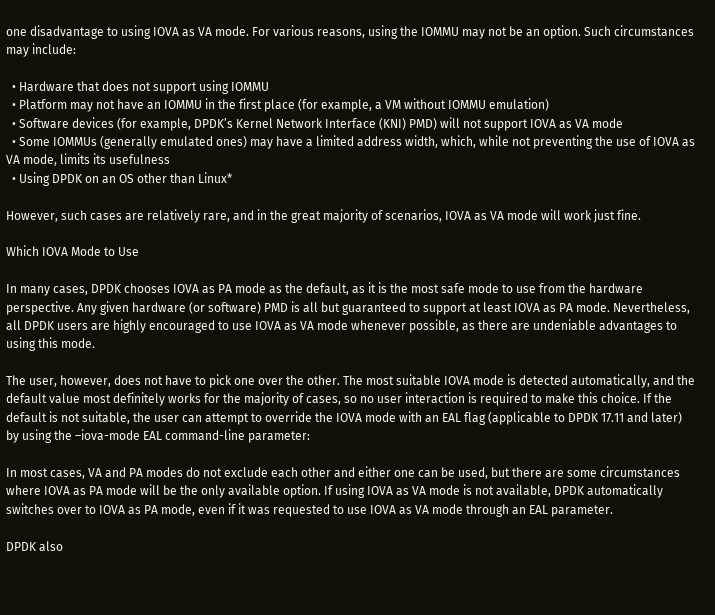one disadvantage to using IOVA as VA mode. For various reasons, using the IOMMU may not be an option. Such circumstances may include:

  • Hardware that does not support using IOMMU
  • Platform may not have an IOMMU in the first place (for example, a VM without IOMMU emulation)
  • Software devices (for example, DPDK’s Kernel Network Interface (KNI) PMD) will not support IOVA as VA mode
  • Some IOMMUs (generally emulated ones) may have a limited address width, which, while not preventing the use of IOVA as VA mode, limits its usefulness
  • Using DPDK on an OS other than Linux*

However, such cases are relatively rare, and in the great majority of scenarios, IOVA as VA mode will work just fine.

Which IOVA Mode to Use

In many cases, DPDK chooses IOVA as PA mode as the default, as it is the most safe mode to use from the hardware perspective. Any given hardware (or software) PMD is all but guaranteed to support at least IOVA as PA mode. Nevertheless, all DPDK users are highly encouraged to use IOVA as VA mode whenever possible, as there are undeniable advantages to using this mode.

The user, however, does not have to pick one over the other. The most suitable IOVA mode is detected automatically, and the default value most definitely works for the majority of cases, so no user interaction is required to make this choice. If the default is not suitable, the user can attempt to override the IOVA mode with an EAL flag (applicable to DPDK 17.11 and later) by using the –iova-mode EAL command-line parameter:

In most cases, VA and PA modes do not exclude each other and either one can be used, but there are some circumstances where IOVA as PA mode will be the only available option. If using IOVA as VA mode is not available, DPDK automatically switches over to IOVA as PA mode, even if it was requested to use IOVA as VA mode through an EAL parameter.

DPDK also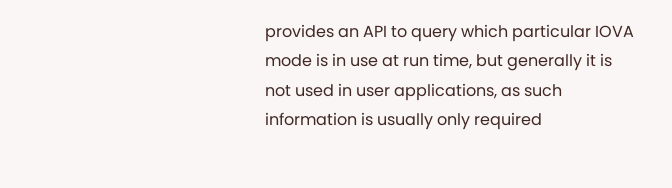provides an API to query which particular IOVA mode is in use at run time, but generally it is not used in user applications, as such information is usually only required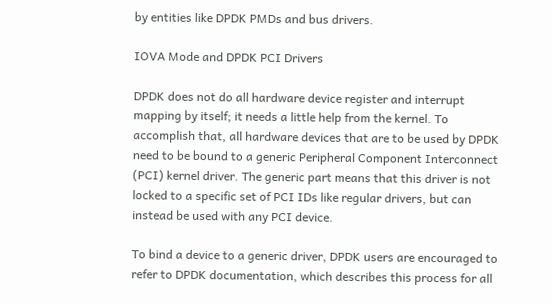by entities like DPDK PMDs and bus drivers.

IOVA Mode and DPDK PCI Drivers

DPDK does not do all hardware device register and interrupt mapping by itself; it needs a little help from the kernel. To accomplish that, all hardware devices that are to be used by DPDK need to be bound to a generic Peripheral Component Interconnect (PCI) kernel driver. The generic part means that this driver is not locked to a specific set of PCI IDs like regular drivers, but can instead be used with any PCI device.

To bind a device to a generic driver, DPDK users are encouraged to refer to DPDK documentation, which describes this process for all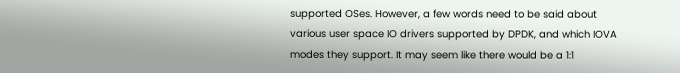supported OSes. However, a few words need to be said about various user space IO drivers supported by DPDK, and which IOVA modes they support. It may seem like there would be a 1:1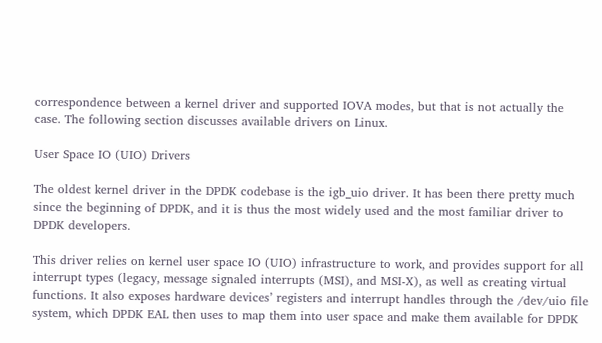correspondence between a kernel driver and supported IOVA modes, but that is not actually the case. The following section discusses available drivers on Linux.

User Space IO (UIO) Drivers

The oldest kernel driver in the DPDK codebase is the igb_uio driver. It has been there pretty much since the beginning of DPDK, and it is thus the most widely used and the most familiar driver to DPDK developers.

This driver relies on kernel user space IO (UIO) infrastructure to work, and provides support for all interrupt types (legacy, message signaled interrupts (MSI), and MSI-X), as well as creating virtual functions. It also exposes hardware devices’ registers and interrupt handles through the /dev/uio file system, which DPDK EAL then uses to map them into user space and make them available for DPDK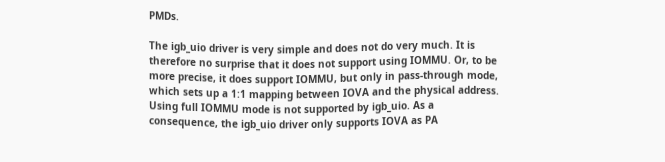PMDs.

The igb_uio driver is very simple and does not do very much. It is therefore no surprise that it does not support using IOMMU. Or, to be more precise, it does support IOMMU, but only in pass-through mode, which sets up a 1:1 mapping between IOVA and the physical address. Using full IOMMU mode is not supported by igb_uio. As a consequence, the igb_uio driver only supports IOVA as PA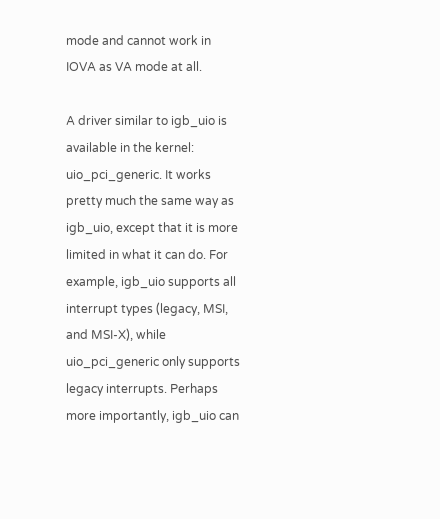mode and cannot work in IOVA as VA mode at all.

A driver similar to igb_uio is available in the kernel: uio_pci_generic. It works pretty much the same way as igb_uio, except that it is more limited in what it can do. For example, igb_uio supports all interrupt types (legacy, MSI, and MSI-X), while uio_pci_generic only supports legacy interrupts. Perhaps more importantly, igb_uio can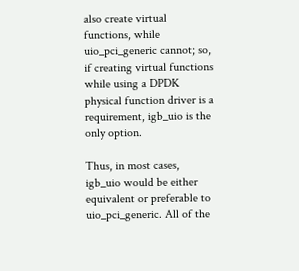also create virtual functions, while uio_pci_generic cannot; so, if creating virtual functions while using a DPDK physical function driver is a requirement, igb_uio is the only option.

Thus, in most cases, igb_uio would be either equivalent or preferable to uio_pci_generic. All of the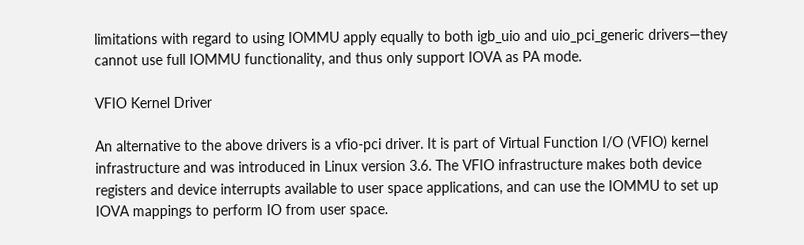limitations with regard to using IOMMU apply equally to both igb_uio and uio_pci_generic drivers—they cannot use full IOMMU functionality, and thus only support IOVA as PA mode.

VFIO Kernel Driver

An alternative to the above drivers is a vfio-pci driver. It is part of Virtual Function I/O (VFIO) kernel infrastructure and was introduced in Linux version 3.6. The VFIO infrastructure makes both device registers and device interrupts available to user space applications, and can use the IOMMU to set up IOVA mappings to perform IO from user space.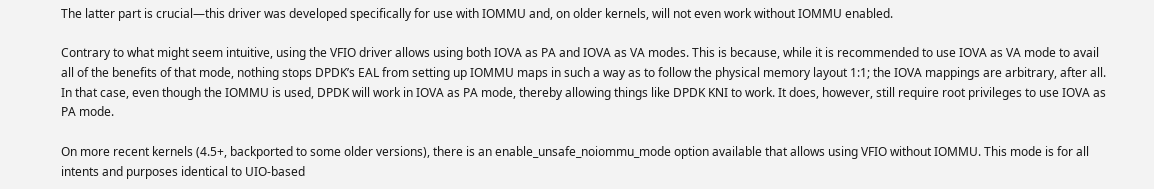The latter part is crucial—this driver was developed specifically for use with IOMMU and, on older kernels, will not even work without IOMMU enabled.

Contrary to what might seem intuitive, using the VFIO driver allows using both IOVA as PA and IOVA as VA modes. This is because, while it is recommended to use IOVA as VA mode to avail all of the benefits of that mode, nothing stops DPDK’s EAL from setting up IOMMU maps in such a way as to follow the physical memory layout 1:1; the IOVA mappings are arbitrary, after all. In that case, even though the IOMMU is used, DPDK will work in IOVA as PA mode, thereby allowing things like DPDK KNI to work. It does, however, still require root privileges to use IOVA as PA mode.

On more recent kernels (4.5+, backported to some older versions), there is an enable_unsafe_noiommu_mode option available that allows using VFIO without IOMMU. This mode is for all intents and purposes identical to UIO-based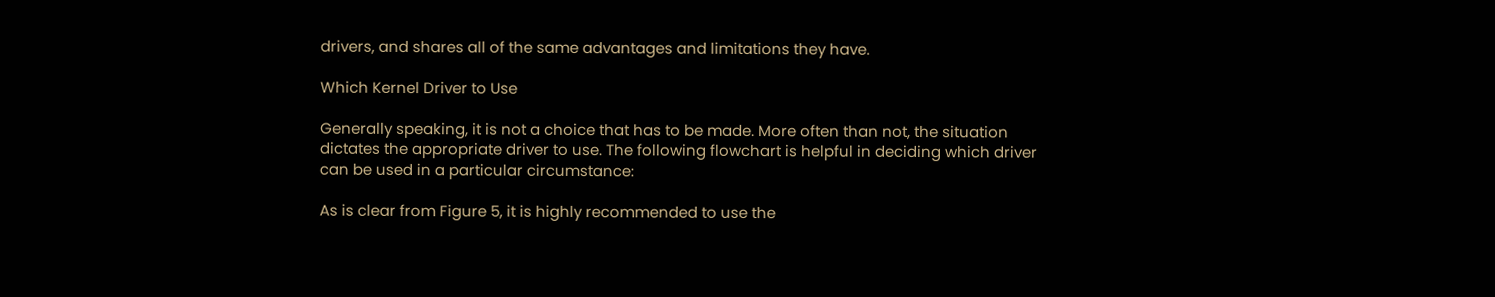drivers, and shares all of the same advantages and limitations they have.

Which Kernel Driver to Use

Generally speaking, it is not a choice that has to be made. More often than not, the situation dictates the appropriate driver to use. The following flowchart is helpful in deciding which driver can be used in a particular circumstance:

As is clear from Figure 5, it is highly recommended to use the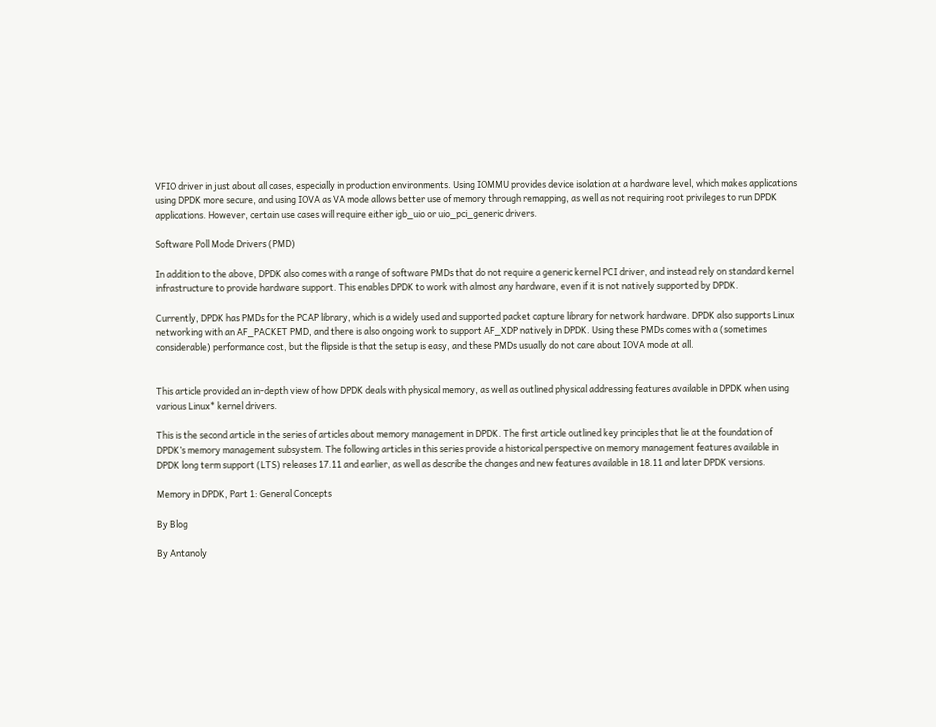VFIO driver in just about all cases, especially in production environments. Using IOMMU provides device isolation at a hardware level, which makes applications using DPDK more secure, and using IOVA as VA mode allows better use of memory through remapping, as well as not requiring root privileges to run DPDK applications. However, certain use cases will require either igb_uio or uio_pci_generic drivers.

Software Poll Mode Drivers (PMD)

In addition to the above, DPDK also comes with a range of software PMDs that do not require a generic kernel PCI driver, and instead rely on standard kernel infrastructure to provide hardware support. This enables DPDK to work with almost any hardware, even if it is not natively supported by DPDK.

Currently, DPDK has PMDs for the PCAP library, which is a widely used and supported packet capture library for network hardware. DPDK also supports Linux networking with an AF_PACKET PMD, and there is also ongoing work to support AF_XDP natively in DPDK. Using these PMDs comes with a (sometimes considerable) performance cost, but the flipside is that the setup is easy, and these PMDs usually do not care about IOVA mode at all.


This article provided an in-depth view of how DPDK deals with physical memory, as well as outlined physical addressing features available in DPDK when using various Linux* kernel drivers.

This is the second article in the series of articles about memory management in DPDK. The first article outlined key principles that lie at the foundation of DPDK’s memory management subsystem. The following articles in this series provide a historical perspective on memory management features available in DPDK long term support (LTS) releases 17.11 and earlier, as well as describe the changes and new features available in 18.11 and later DPDK versions.

Memory in DPDK, Part 1: General Concepts

By Blog

By Antanoly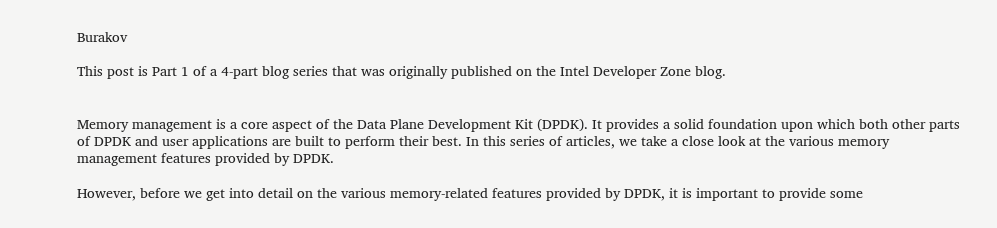Burakov

This post is Part 1 of a 4-part blog series that was originally published on the Intel Developer Zone blog.


Memory management is a core aspect of the Data Plane Development Kit (DPDK). It provides a solid foundation upon which both other parts of DPDK and user applications are built to perform their best. In this series of articles, we take a close look at the various memory management features provided by DPDK.

However, before we get into detail on the various memory-related features provided by DPDK, it is important to provide some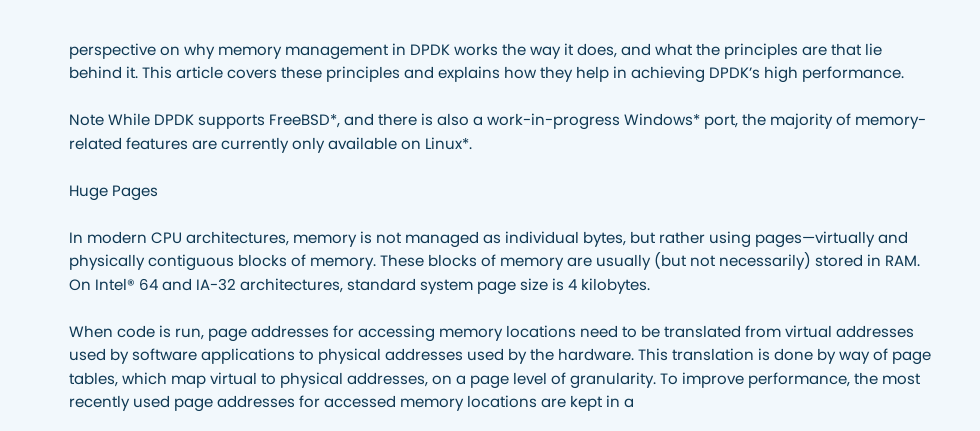perspective on why memory management in DPDK works the way it does, and what the principles are that lie behind it. This article covers these principles and explains how they help in achieving DPDK’s high performance.

Note While DPDK supports FreeBSD*, and there is also a work-in-progress Windows* port, the majority of memory-related features are currently only available on Linux*.

Huge Pages

In modern CPU architectures, memory is not managed as individual bytes, but rather using pages—virtually and physically contiguous blocks of memory. These blocks of memory are usually (but not necessarily) stored in RAM. On Intel® 64 and IA-32 architectures, standard system page size is 4 kilobytes.

When code is run, page addresses for accessing memory locations need to be translated from virtual addresses used by software applications to physical addresses used by the hardware. This translation is done by way of page tables, which map virtual to physical addresses, on a page level of granularity. To improve performance, the most recently used page addresses for accessed memory locations are kept in a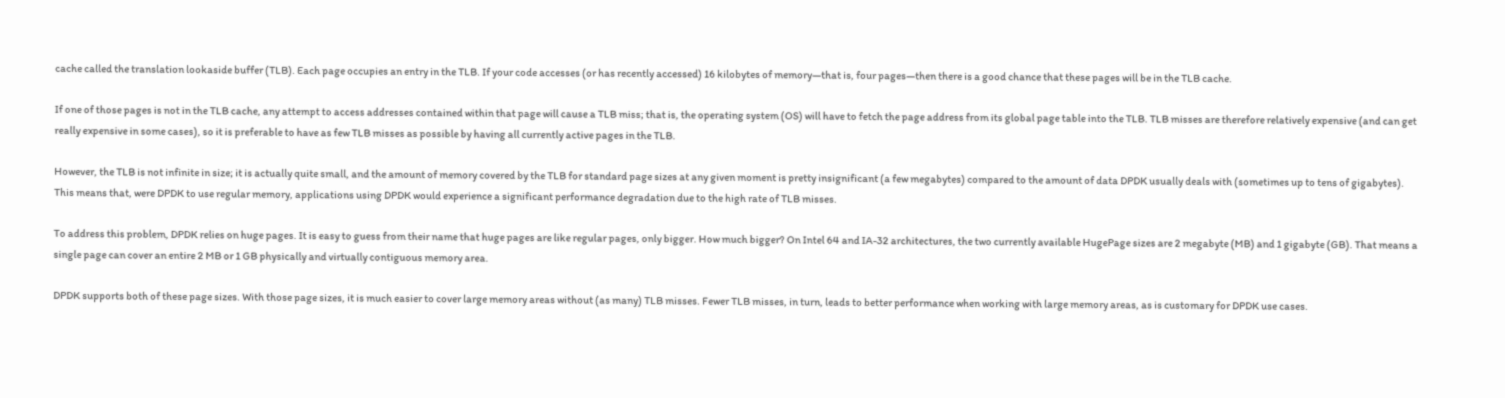cache called the translation lookaside buffer (TLB). Each page occupies an entry in the TLB. If your code accesses (or has recently accessed) 16 kilobytes of memory—that is, four pages—then there is a good chance that these pages will be in the TLB cache.

If one of those pages is not in the TLB cache, any attempt to access addresses contained within that page will cause a TLB miss; that is, the operating system (OS) will have to fetch the page address from its global page table into the TLB. TLB misses are therefore relatively expensive (and can get really expensive in some cases), so it is preferable to have as few TLB misses as possible by having all currently active pages in the TLB.

However, the TLB is not infinite in size; it is actually quite small, and the amount of memory covered by the TLB for standard page sizes at any given moment is pretty insignificant (a few megabytes) compared to the amount of data DPDK usually deals with (sometimes up to tens of gigabytes). This means that, were DPDK to use regular memory, applications using DPDK would experience a significant performance degradation due to the high rate of TLB misses.

To address this problem, DPDK relies on huge pages. It is easy to guess from their name that huge pages are like regular pages, only bigger. How much bigger? On Intel 64 and IA-32 architectures, the two currently available HugePage sizes are 2 megabyte (MB) and 1 gigabyte (GB). That means a single page can cover an entire 2 MB or 1 GB physically and virtually contiguous memory area.

DPDK supports both of these page sizes. With those page sizes, it is much easier to cover large memory areas without (as many) TLB misses. Fewer TLB misses, in turn, leads to better performance when working with large memory areas, as is customary for DPDK use cases.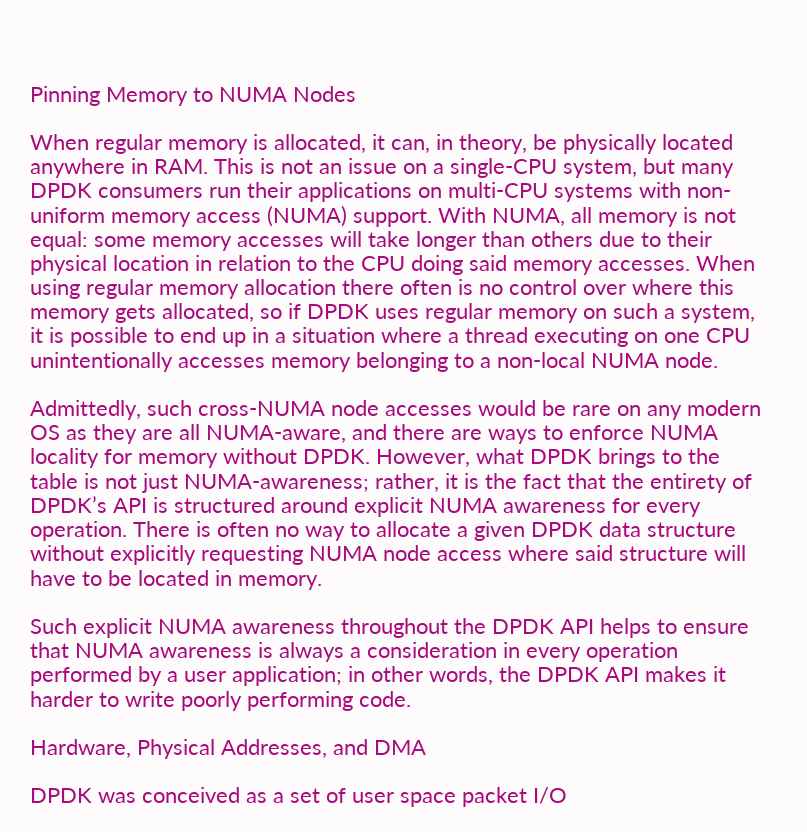Pinning Memory to NUMA Nodes

When regular memory is allocated, it can, in theory, be physically located anywhere in RAM. This is not an issue on a single-CPU system, but many DPDK consumers run their applications on multi-CPU systems with non-uniform memory access (NUMA) support. With NUMA, all memory is not equal: some memory accesses will take longer than others due to their physical location in relation to the CPU doing said memory accesses. When using regular memory allocation there often is no control over where this memory gets allocated, so if DPDK uses regular memory on such a system, it is possible to end up in a situation where a thread executing on one CPU unintentionally accesses memory belonging to a non-local NUMA node.

Admittedly, such cross-NUMA node accesses would be rare on any modern OS as they are all NUMA-aware, and there are ways to enforce NUMA locality for memory without DPDK. However, what DPDK brings to the table is not just NUMA-awareness; rather, it is the fact that the entirety of DPDK’s API is structured around explicit NUMA awareness for every operation. There is often no way to allocate a given DPDK data structure without explicitly requesting NUMA node access where said structure will have to be located in memory.

Such explicit NUMA awareness throughout the DPDK API helps to ensure that NUMA awareness is always a consideration in every operation performed by a user application; in other words, the DPDK API makes it harder to write poorly performing code.

Hardware, Physical Addresses, and DMA

DPDK was conceived as a set of user space packet I/O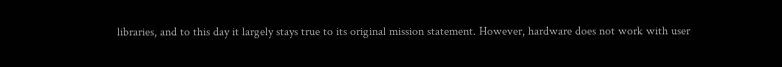libraries, and to this day it largely stays true to its original mission statement. However, hardware does not work with user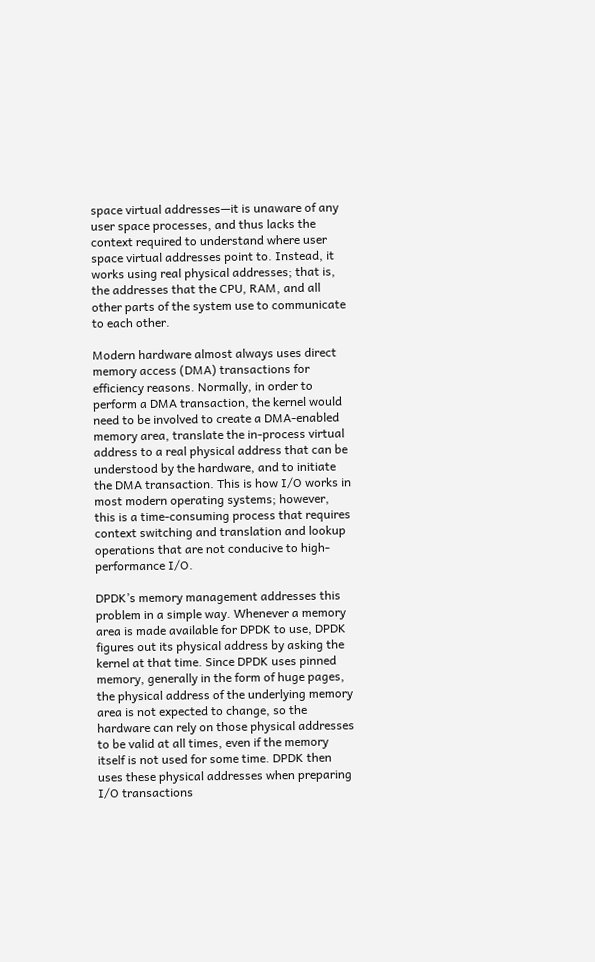space virtual addresses—it is unaware of any user space processes, and thus lacks the context required to understand where user space virtual addresses point to. Instead, it works using real physical addresses; that is, the addresses that the CPU, RAM, and all other parts of the system use to communicate to each other.

Modern hardware almost always uses direct memory access (DMA) transactions for efficiency reasons. Normally, in order to perform a DMA transaction, the kernel would need to be involved to create a DMA-enabled memory area, translate the in-process virtual address to a real physical address that can be understood by the hardware, and to initiate the DMA transaction. This is how I/O works in most modern operating systems; however, this is a time-consuming process that requires context switching and translation and lookup operations that are not conducive to high-performance I/O.

DPDK’s memory management addresses this problem in a simple way. Whenever a memory area is made available for DPDK to use, DPDK figures out its physical address by asking the kernel at that time. Since DPDK uses pinned memory, generally in the form of huge pages, the physical address of the underlying memory area is not expected to change, so the hardware can rely on those physical addresses to be valid at all times, even if the memory itself is not used for some time. DPDK then uses these physical addresses when preparing I/O transactions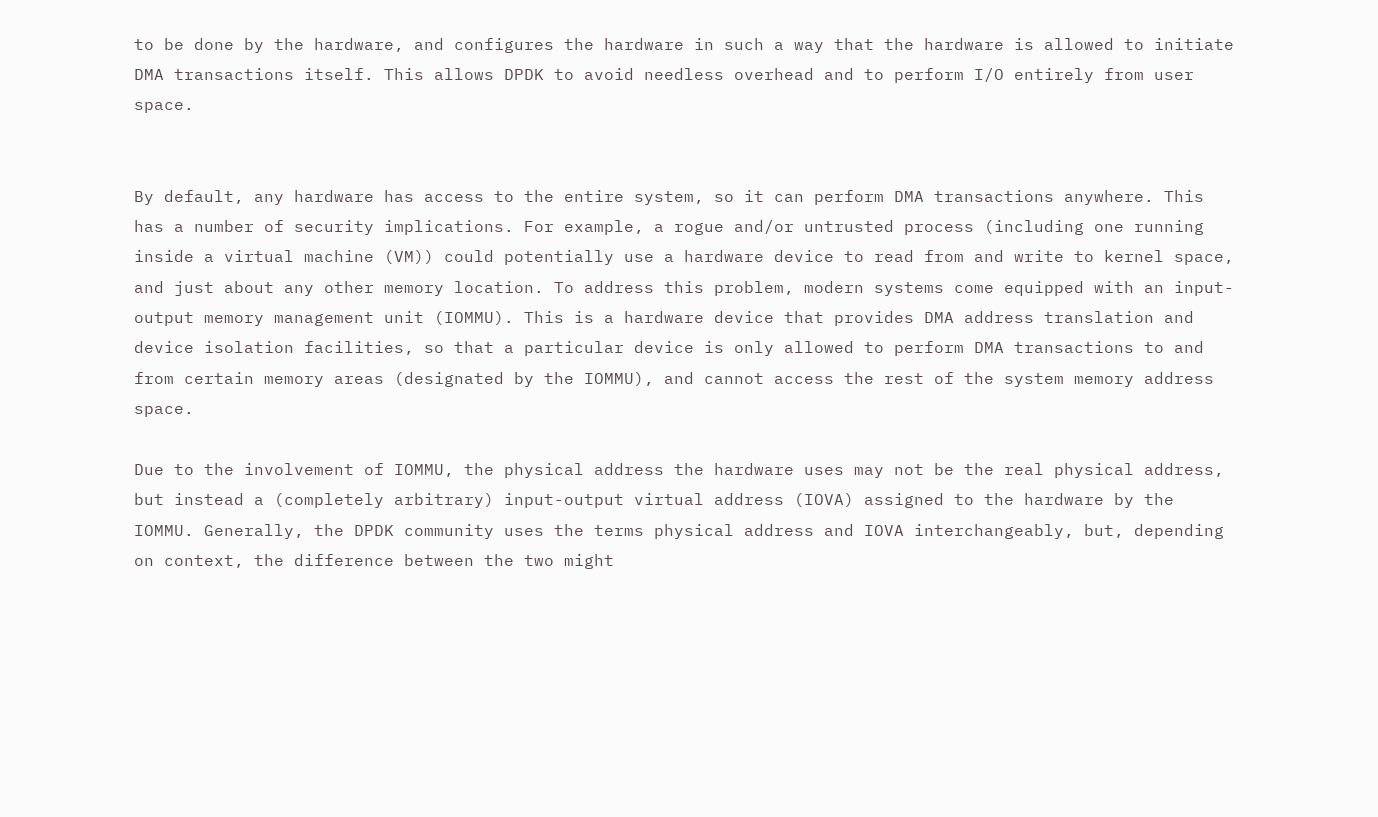to be done by the hardware, and configures the hardware in such a way that the hardware is allowed to initiate DMA transactions itself. This allows DPDK to avoid needless overhead and to perform I/O entirely from user space.


By default, any hardware has access to the entire system, so it can perform DMA transactions anywhere. This has a number of security implications. For example, a rogue and/or untrusted process (including one running inside a virtual machine (VM)) could potentially use a hardware device to read from and write to kernel space, and just about any other memory location. To address this problem, modern systems come equipped with an input-output memory management unit (IOMMU). This is a hardware device that provides DMA address translation and device isolation facilities, so that a particular device is only allowed to perform DMA transactions to and from certain memory areas (designated by the IOMMU), and cannot access the rest of the system memory address space.

Due to the involvement of IOMMU, the physical address the hardware uses may not be the real physical address, but instead a (completely arbitrary) input-output virtual address (IOVA) assigned to the hardware by the IOMMU. Generally, the DPDK community uses the terms physical address and IOVA interchangeably, but, depending on context, the difference between the two might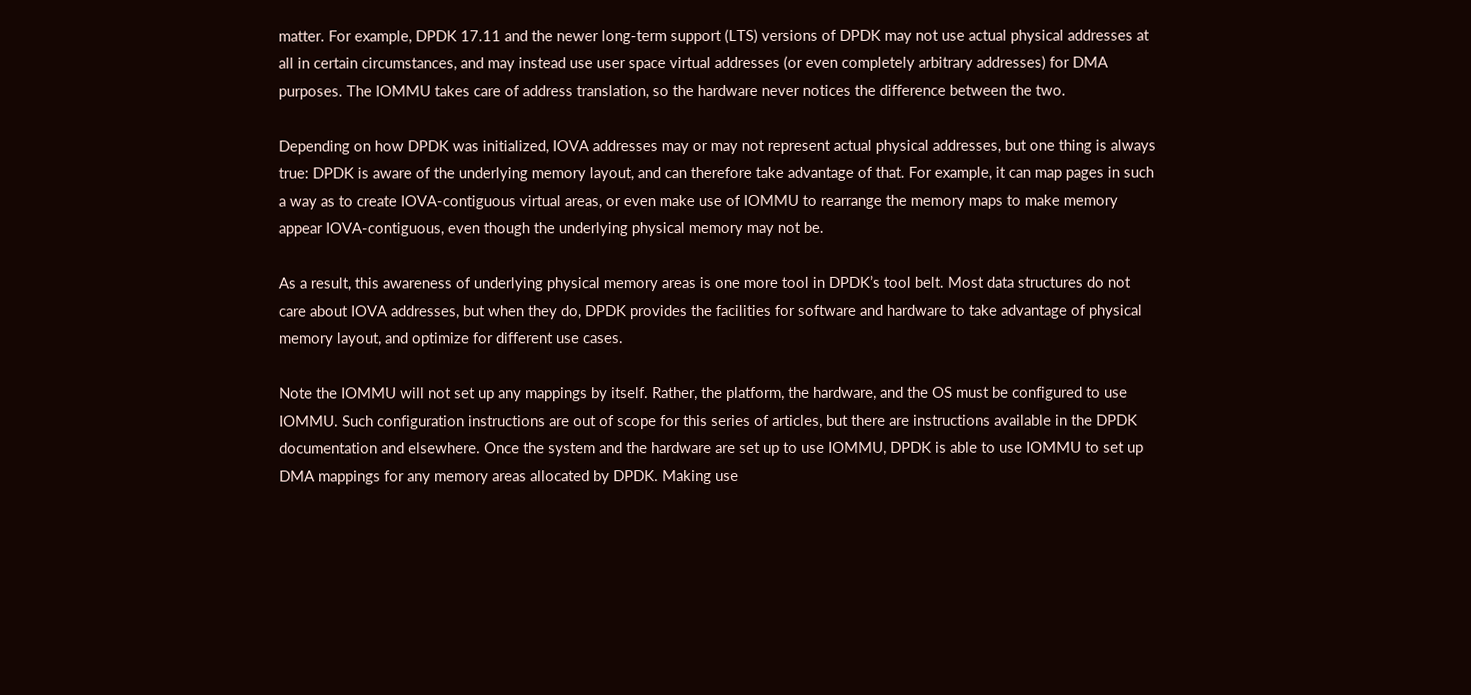matter. For example, DPDK 17.11 and the newer long-term support (LTS) versions of DPDK may not use actual physical addresses at all in certain circumstances, and may instead use user space virtual addresses (or even completely arbitrary addresses) for DMA purposes. The IOMMU takes care of address translation, so the hardware never notices the difference between the two.

Depending on how DPDK was initialized, IOVA addresses may or may not represent actual physical addresses, but one thing is always true: DPDK is aware of the underlying memory layout, and can therefore take advantage of that. For example, it can map pages in such a way as to create IOVA-contiguous virtual areas, or even make use of IOMMU to rearrange the memory maps to make memory appear IOVA-contiguous, even though the underlying physical memory may not be.

As a result, this awareness of underlying physical memory areas is one more tool in DPDK’s tool belt. Most data structures do not care about IOVA addresses, but when they do, DPDK provides the facilities for software and hardware to take advantage of physical memory layout, and optimize for different use cases.

Note the IOMMU will not set up any mappings by itself. Rather, the platform, the hardware, and the OS must be configured to use IOMMU. Such configuration instructions are out of scope for this series of articles, but there are instructions available in the DPDK documentation and elsewhere. Once the system and the hardware are set up to use IOMMU, DPDK is able to use IOMMU to set up DMA mappings for any memory areas allocated by DPDK. Making use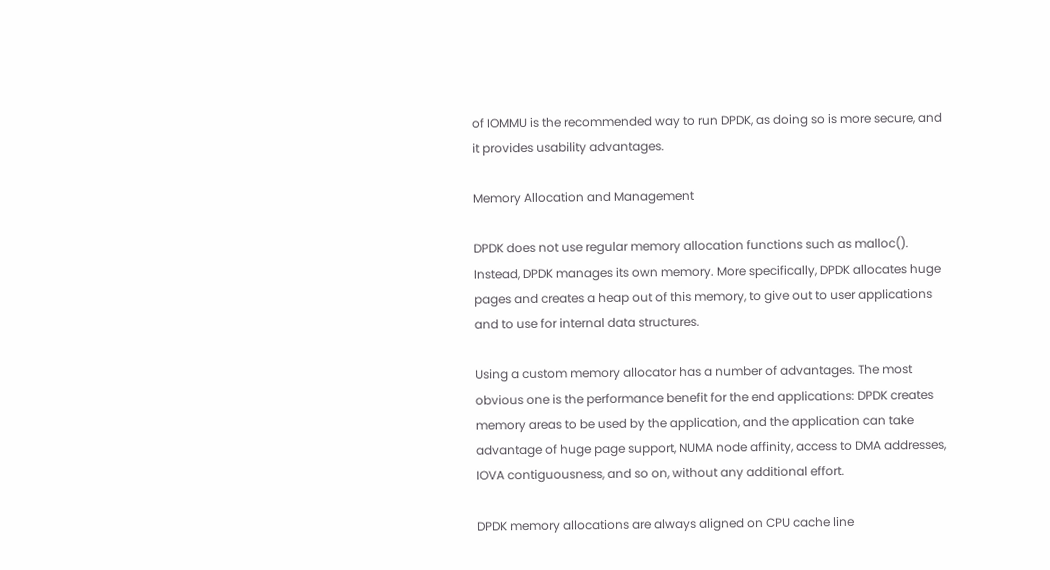of IOMMU is the recommended way to run DPDK, as doing so is more secure, and it provides usability advantages.

Memory Allocation and Management

DPDK does not use regular memory allocation functions such as malloc(). Instead, DPDK manages its own memory. More specifically, DPDK allocates huge pages and creates a heap out of this memory, to give out to user applications and to use for internal data structures.

Using a custom memory allocator has a number of advantages. The most obvious one is the performance benefit for the end applications: DPDK creates memory areas to be used by the application, and the application can take advantage of huge page support, NUMA node affinity, access to DMA addresses, IOVA contiguousness, and so on, without any additional effort.

DPDK memory allocations are always aligned on CPU cache line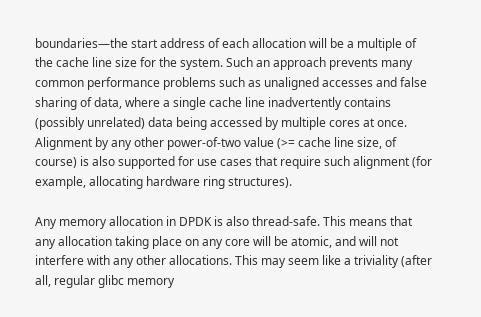boundaries—the start address of each allocation will be a multiple of the cache line size for the system. Such an approach prevents many common performance problems such as unaligned accesses and false sharing of data, where a single cache line inadvertently contains (possibly unrelated) data being accessed by multiple cores at once. Alignment by any other power-of-two value (>= cache line size, of course) is also supported for use cases that require such alignment (for example, allocating hardware ring structures).

Any memory allocation in DPDK is also thread-safe. This means that any allocation taking place on any core will be atomic, and will not interfere with any other allocations. This may seem like a triviality (after all, regular glibc memory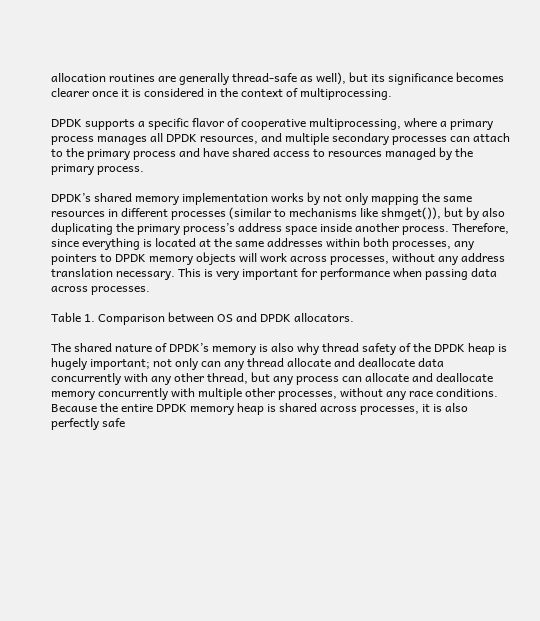allocation routines are generally thread-safe as well), but its significance becomes clearer once it is considered in the context of multiprocessing.

DPDK supports a specific flavor of cooperative multiprocessing, where a primary process manages all DPDK resources, and multiple secondary processes can attach to the primary process and have shared access to resources managed by the primary process.

DPDK’s shared memory implementation works by not only mapping the same resources in different processes (similar to mechanisms like shmget()), but by also duplicating the primary process’s address space inside another process. Therefore, since everything is located at the same addresses within both processes, any pointers to DPDK memory objects will work across processes, without any address translation necessary. This is very important for performance when passing data across processes.

Table 1. Comparison between OS and DPDK allocators.

The shared nature of DPDK’s memory is also why thread safety of the DPDK heap is hugely important; not only can any thread allocate and deallocate data concurrently with any other thread, but any process can allocate and deallocate memory concurrently with multiple other processes, without any race conditions. Because the entire DPDK memory heap is shared across processes, it is also perfectly safe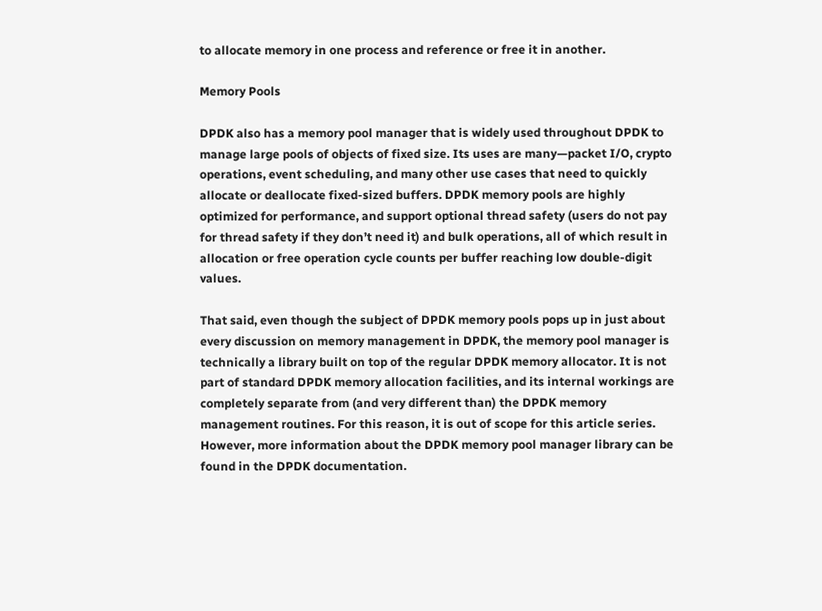to allocate memory in one process and reference or free it in another.

Memory Pools

DPDK also has a memory pool manager that is widely used throughout DPDK to manage large pools of objects of fixed size. Its uses are many—packet I/O, crypto operations, event scheduling, and many other use cases that need to quickly allocate or deallocate fixed-sized buffers. DPDK memory pools are highly optimized for performance, and support optional thread safety (users do not pay for thread safety if they don’t need it) and bulk operations, all of which result in allocation or free operation cycle counts per buffer reaching low double-digit values.

That said, even though the subject of DPDK memory pools pops up in just about every discussion on memory management in DPDK, the memory pool manager is technically a library built on top of the regular DPDK memory allocator. It is not part of standard DPDK memory allocation facilities, and its internal workings are completely separate from (and very different than) the DPDK memory management routines. For this reason, it is out of scope for this article series. However, more information about the DPDK memory pool manager library can be found in the DPDK documentation.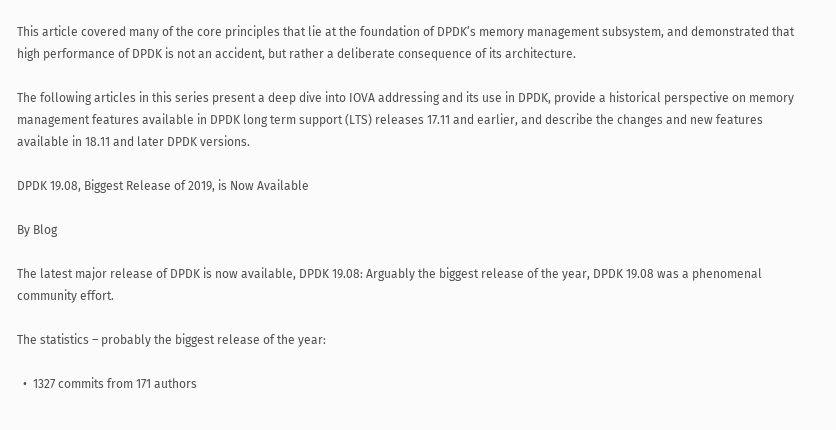This article covered many of the core principles that lie at the foundation of DPDK’s memory management subsystem, and demonstrated that high performance of DPDK is not an accident, but rather a deliberate consequence of its architecture.

The following articles in this series present a deep dive into IOVA addressing and its use in DPDK, provide a historical perspective on memory management features available in DPDK long term support (LTS) releases 17.11 and earlier, and describe the changes and new features available in 18.11 and later DPDK versions.

DPDK 19.08, Biggest Release of 2019, is Now Available

By Blog

The latest major release of DPDK is now available, DPDK 19.08: Arguably the biggest release of the year, DPDK 19.08 was a phenomenal community effort.

The statistics – probably the biggest release of the year:

  •  1327 commits from 171 authors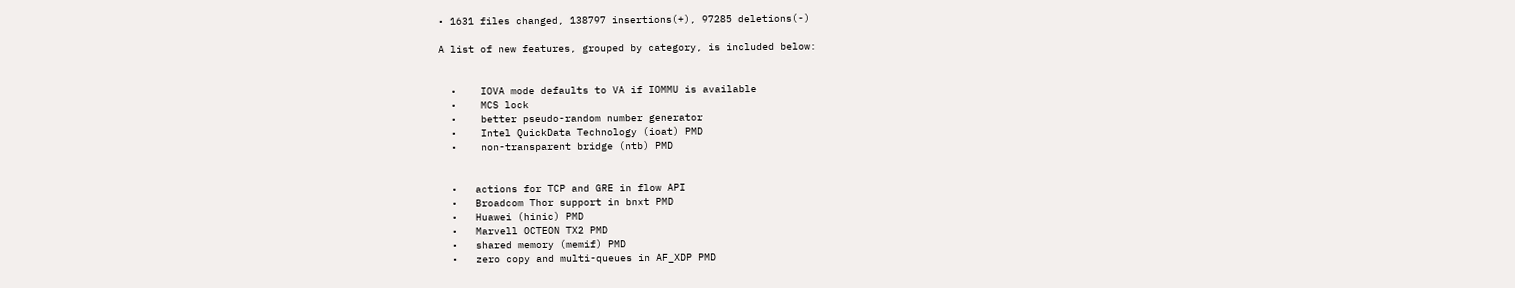• 1631 files changed, 138797 insertions(+), 97285 deletions(-)

A list of new features, grouped by category, is included below:


  •    IOVA mode defaults to VA if IOMMU is available
  •    MCS lock
  •    better pseudo-random number generator
  •    Intel QuickData Technology (ioat) PMD
  •    non-transparent bridge (ntb) PMD


  •   actions for TCP and GRE in flow API
  •   Broadcom Thor support in bnxt PMD
  •   Huawei (hinic) PMD
  •   Marvell OCTEON TX2 PMD
  •   shared memory (memif) PMD
  •   zero copy and multi-queues in AF_XDP PMD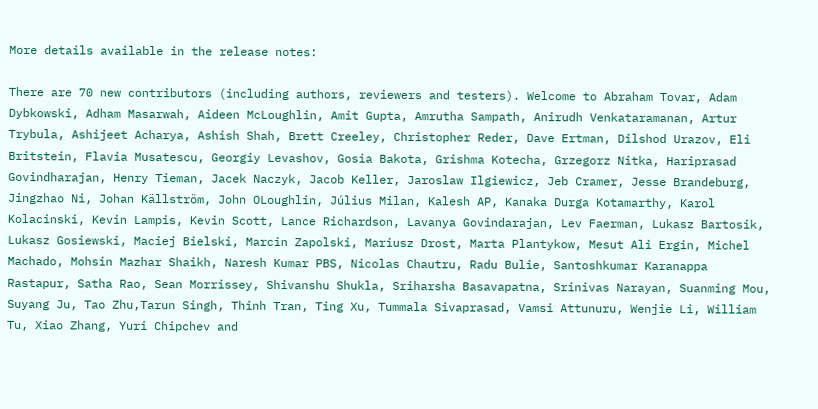More details available in the release notes:

There are 70 new contributors (including authors, reviewers and testers). Welcome to Abraham Tovar, Adam Dybkowski, Adham Masarwah, Aideen McLoughlin, Amit Gupta, Amrutha Sampath, Anirudh Venkataramanan, Artur Trybula, Ashijeet Acharya, Ashish Shah, Brett Creeley, Christopher Reder, Dave Ertman, Dilshod Urazov, Eli Britstein, Flavia Musatescu, Georgiy Levashov, Gosia Bakota, Grishma Kotecha, Grzegorz Nitka, Hariprasad Govindharajan, Henry Tieman, Jacek Naczyk, Jacob Keller, Jaroslaw Ilgiewicz, Jeb Cramer, Jesse Brandeburg, Jingzhao Ni, Johan Källström, John OLoughlin, Július Milan, Kalesh AP, Kanaka Durga Kotamarthy, Karol Kolacinski, Kevin Lampis, Kevin Scott, Lance Richardson, Lavanya Govindarajan, Lev Faerman, Lukasz Bartosik, Lukasz Gosiewski, Maciej Bielski, Marcin Zapolski, Mariusz Drost, Marta Plantykow, Mesut Ali Ergin, Michel Machado, Mohsin Mazhar Shaikh, Naresh Kumar PBS, Nicolas Chautru, Radu Bulie, Santoshkumar Karanappa Rastapur, Satha Rao, Sean Morrissey, Shivanshu Shukla, Sriharsha Basavapatna, Srinivas Narayan, Suanming Mou, Suyang Ju, Tao Zhu,Tarun Singh, Thinh Tran, Ting Xu, Tummala Sivaprasad, Vamsi Attunuru, Wenjie Li, William Tu, Xiao Zhang, Yuri Chipchev and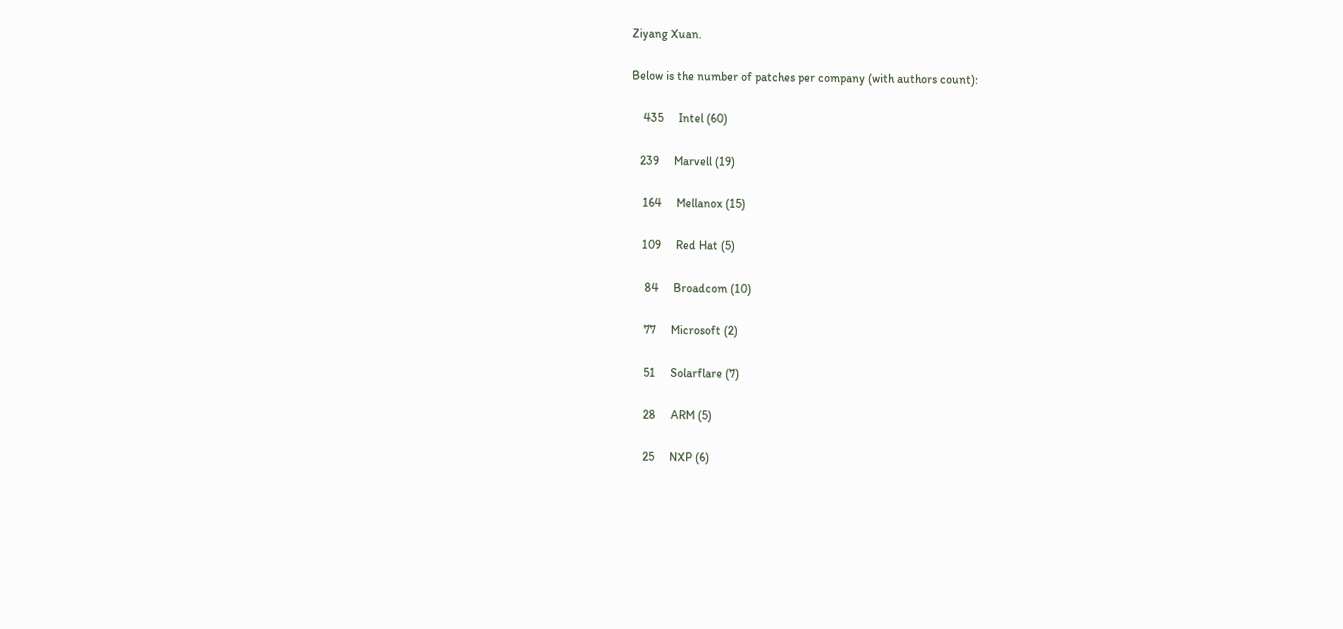Ziyang Xuan.

Below is the number of patches per company (with authors count):

    435     Intel (60)

   239     Marvell (19)

    164     Mellanox (15)

    109     Red Hat (5)

     84     Broadcom (10)

     77     Microsoft (2)

     51     Solarflare (7)

     28     ARM (5)

     25     NXP (6)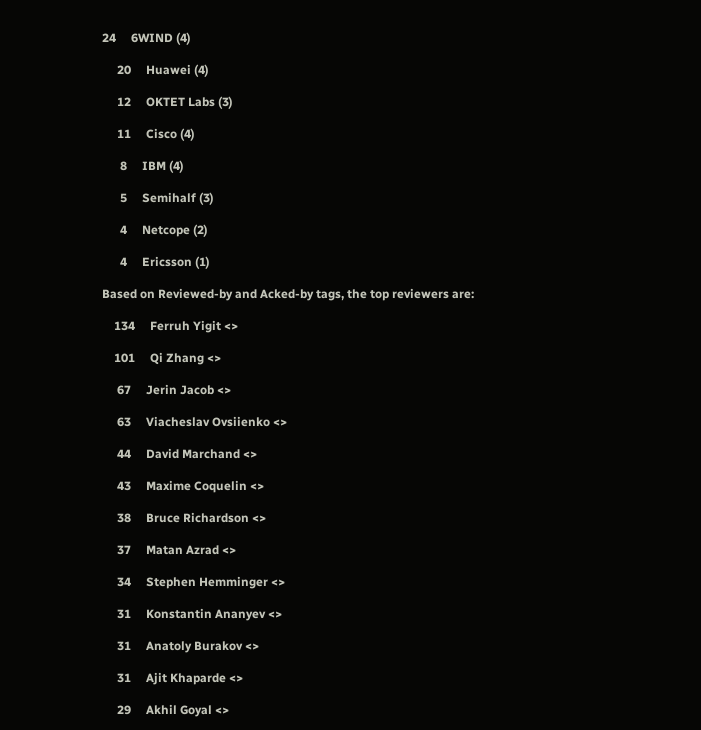24     6WIND (4)

     20     Huawei (4)

     12     OKTET Labs (3)

     11     Cisco (4)

      8     IBM (4)

      5     Semihalf (3)

      4     Netcope (2)

      4     Ericsson (1)

Based on Reviewed-by and Acked-by tags, the top reviewers are:

    134     Ferruh Yigit <>

    101     Qi Zhang <>

     67     Jerin Jacob <>

     63     Viacheslav Ovsiienko <>

     44     David Marchand <>

     43     Maxime Coquelin <>

     38     Bruce Richardson <>

     37     Matan Azrad <>

     34     Stephen Hemminger <>

     31     Konstantin Ananyev <>

     31     Anatoly Burakov <>

     31     Ajit Khaparde <>

     29     Akhil Goyal <>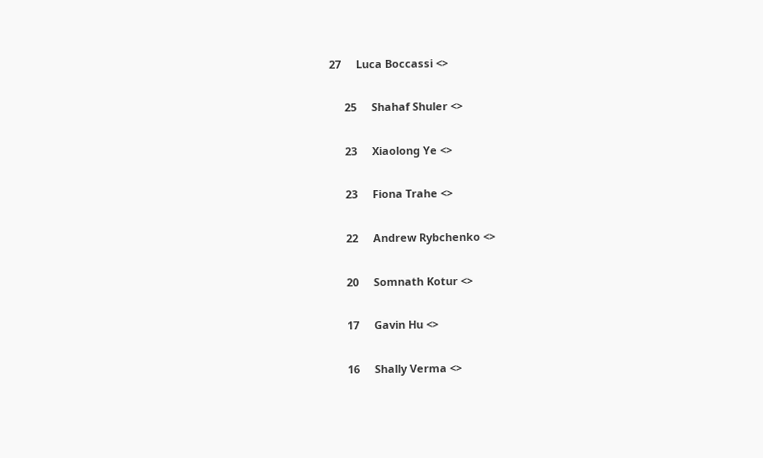27     Luca Boccassi <>

     25     Shahaf Shuler <>

     23     Xiaolong Ye <>

     23     Fiona Trahe <>

     22     Andrew Rybchenko <>

     20     Somnath Kotur <>

     17     Gavin Hu <>

     16     Shally Verma <>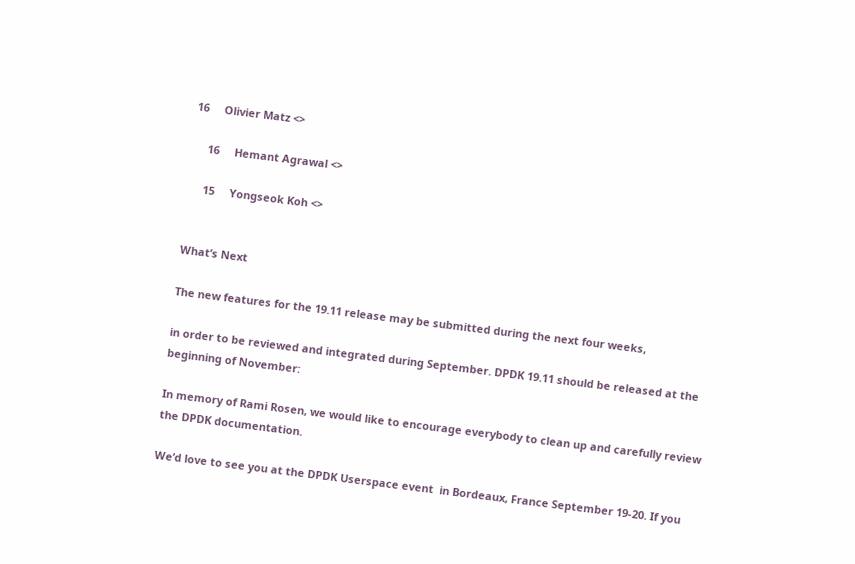16     Olivier Matz <>

     16     Hemant Agrawal <>

     15     Yongseok Koh <>


What’s Next

The new features for the 19.11 release may be submitted during the next four weeks,

in order to be reviewed and integrated during September. DPDK 19.11 should be released at the beginning of November:

In memory of Rami Rosen, we would like to encourage everybody to clean up and carefully review the DPDK documentation.

We’d love to see you at the DPDK Userspace event  in Bordeaux, France September 19-20. If you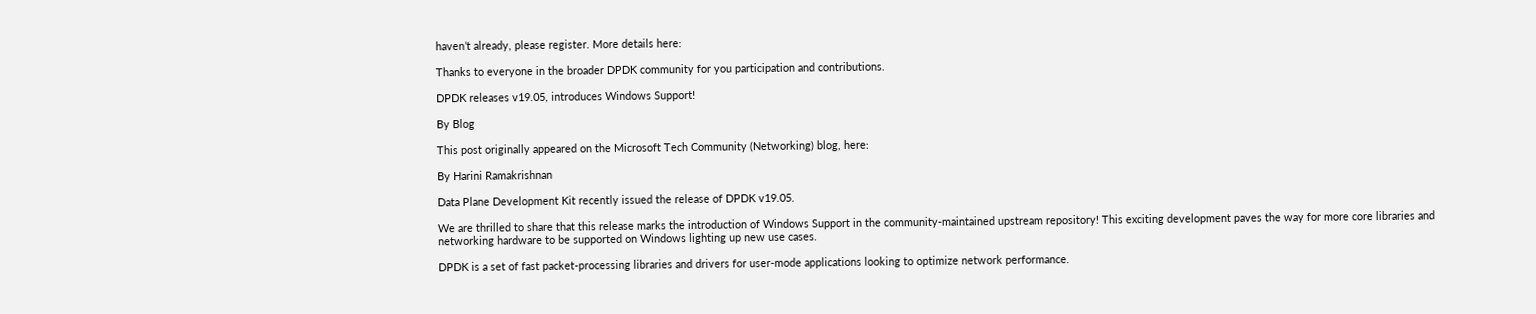haven’t already, please register. More details here:

Thanks to everyone in the broader DPDK community for you participation and contributions.

DPDK releases v19.05, introduces Windows Support!

By Blog

This post originally appeared on the Microsoft Tech Community (Networking) blog, here:

By Harini Ramakrishnan

Data Plane Development Kit recently issued the release of DPDK v19.05.

We are thrilled to share that this release marks the introduction of Windows Support in the community-maintained upstream repository! This exciting development paves the way for more core libraries and networking hardware to be supported on Windows lighting up new use cases.

DPDK is a set of fast packet-processing libraries and drivers for user-mode applications looking to optimize network performance.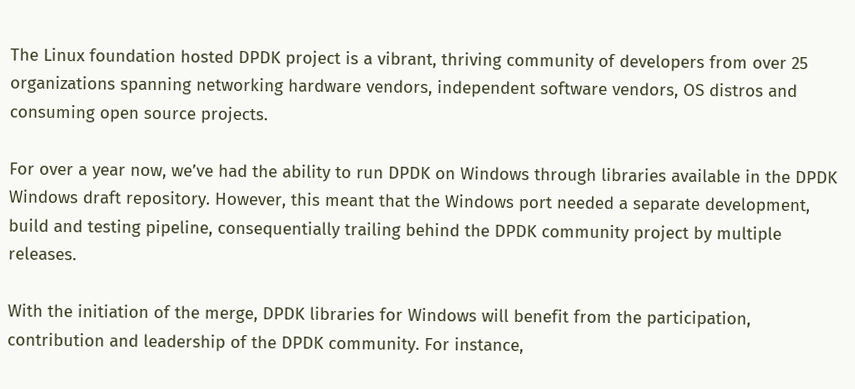The Linux foundation hosted DPDK project is a vibrant, thriving community of developers from over 25 organizations spanning networking hardware vendors, independent software vendors, OS distros and consuming open source projects.

For over a year now, we’ve had the ability to run DPDK on Windows through libraries available in the DPDK Windows draft repository. However, this meant that the Windows port needed a separate development, build and testing pipeline, consequentially trailing behind the DPDK community project by multiple releases.

With the initiation of the merge, DPDK libraries for Windows will benefit from the participation, contribution and leadership of the DPDK community. For instance,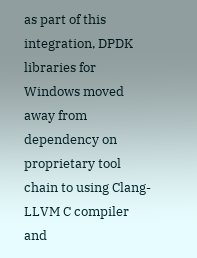as part of this integration, DPDK libraries for Windows moved away from dependency on proprietary tool chain to using Clang-LLVM C compiler and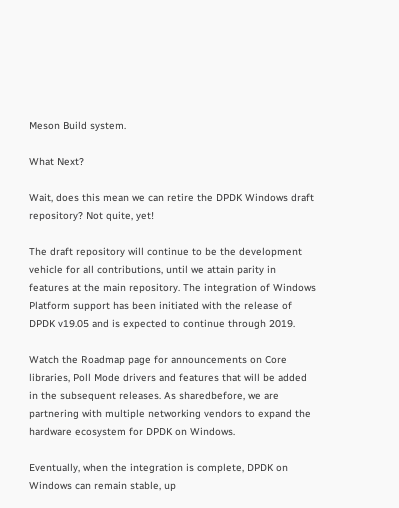Meson Build system.

What Next?

Wait, does this mean we can retire the DPDK Windows draft repository? Not quite, yet!

The draft repository will continue to be the development vehicle for all contributions, until we attain parity in features at the main repository. The integration of Windows Platform support has been initiated with the release of DPDK v19.05 and is expected to continue through 2019.

Watch the Roadmap page for announcements on Core libraries, Poll Mode drivers and features that will be added in the subsequent releases. As sharedbefore, we are partnering with multiple networking vendors to expand the hardware ecosystem for DPDK on Windows.

Eventually, when the integration is complete, DPDK on Windows can remain stable, up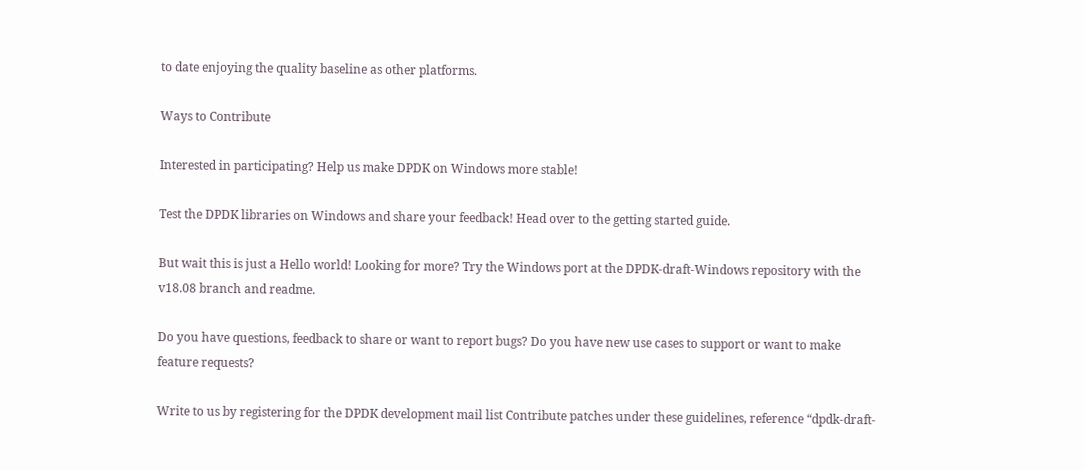to date enjoying the quality baseline as other platforms.

Ways to Contribute

Interested in participating? Help us make DPDK on Windows more stable!

Test the DPDK libraries on Windows and share your feedback! Head over to the getting started guide.

But wait this is just a Hello world! Looking for more? Try the Windows port at the DPDK-draft-Windows repository with the v18.08 branch and readme.

Do you have questions, feedback to share or want to report bugs? Do you have new use cases to support or want to make feature requests?

Write to us by registering for the DPDK development mail list Contribute patches under these guidelines, reference “dpdk-draft-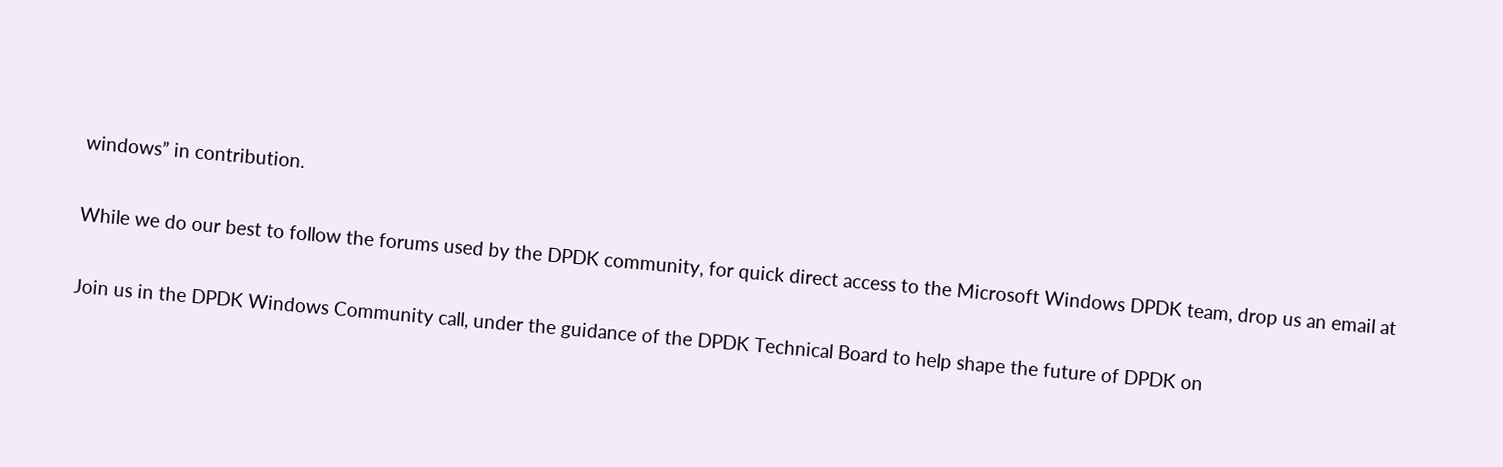windows” in contribution.

While we do our best to follow the forums used by the DPDK community, for quick direct access to the Microsoft Windows DPDK team, drop us an email at

Join us in the DPDK Windows Community call, under the guidance of the DPDK Technical Board to help shape the future of DPDK on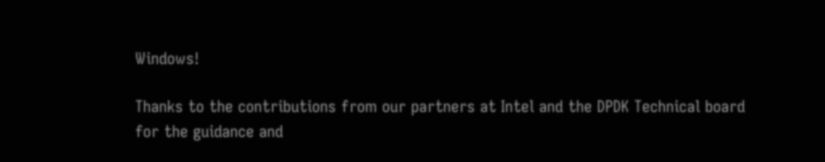Windows!

Thanks to the contributions from our partners at Intel and the DPDK Technical board for the guidance and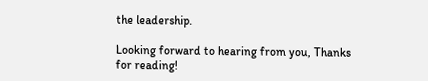the leadership.

Looking forward to hearing from you, Thanks for reading!